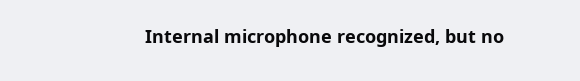Internal microphone recognized, but no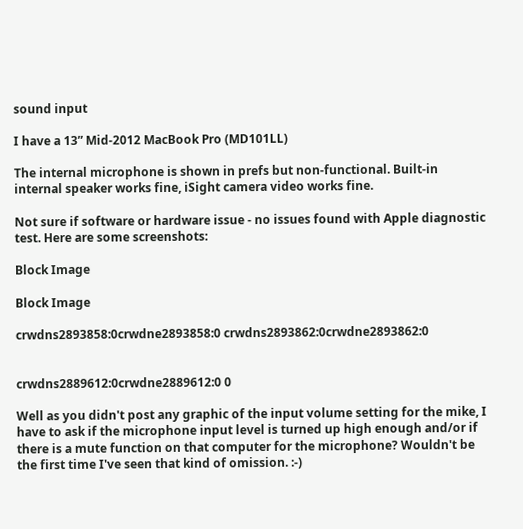sound input

I have a 13” Mid-2012 MacBook Pro (MD101LL)

The internal microphone is shown in prefs but non-functional. Built-in internal speaker works fine, iSight camera video works fine.

Not sure if software or hardware issue - no issues found with Apple diagnostic test. Here are some screenshots:

Block Image

Block Image

crwdns2893858:0crwdne2893858:0 crwdns2893862:0crwdne2893862:0


crwdns2889612:0crwdne2889612:0 0

Well as you didn't post any graphic of the input volume setting for the mike, I have to ask if the microphone input level is turned up high enough and/or if there is a mute function on that computer for the microphone? Wouldn't be the first time I've seen that kind of omission. :-)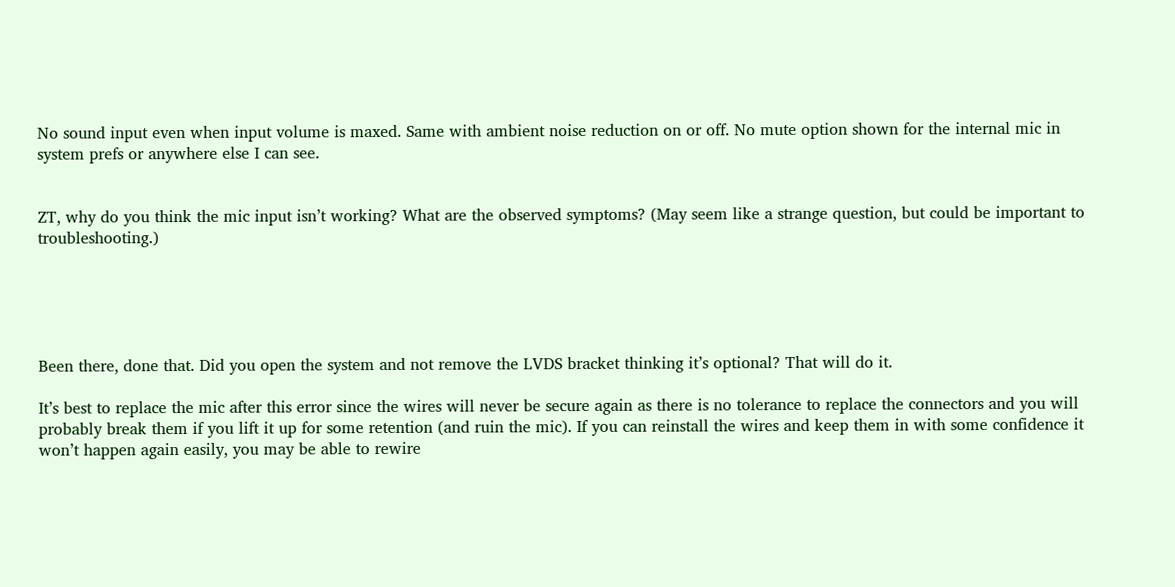No sound input even when input volume is maxed. Same with ambient noise reduction on or off. No mute option shown for the internal mic in system prefs or anywhere else I can see.


ZT, why do you think the mic input isn’t working? What are the observed symptoms? (May seem like a strange question, but could be important to troubleshooting.)





Been there, done that. Did you open the system and not remove the LVDS bracket thinking it’s optional? That will do it.

It’s best to replace the mic after this error since the wires will never be secure again as there is no tolerance to replace the connectors and you will probably break them if you lift it up for some retention (and ruin the mic). If you can reinstall the wires and keep them in with some confidence it won’t happen again easily, you may be able to rewire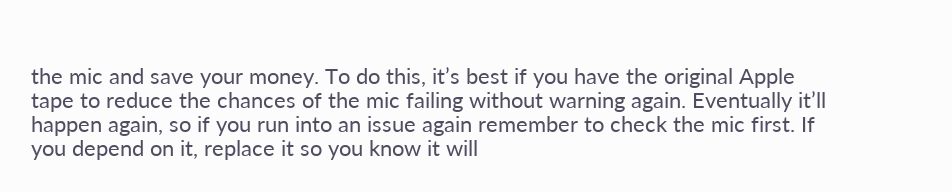the mic and save your money. To do this, it’s best if you have the original Apple tape to reduce the chances of the mic failing without warning again. Eventually it’ll happen again, so if you run into an issue again remember to check the mic first. If you depend on it, replace it so you know it will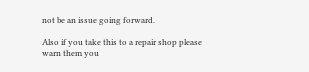not be an issue going forward.

Also if you take this to a repair shop please warn them you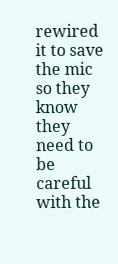rewired it to save the mic so they know they need to be careful with the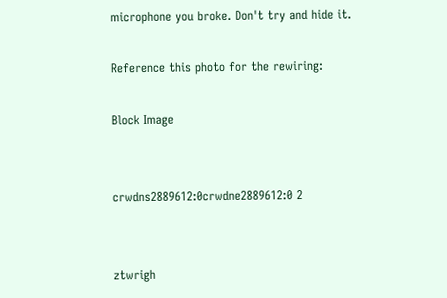microphone you broke. Don't try and hide it.

Reference this photo for the rewiring:

Block Image


crwdns2889612:0crwdne2889612:0 2


ztwrigh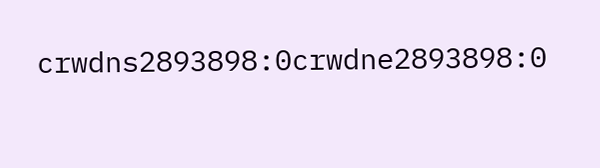crwdns2893898:0crwdne2893898:0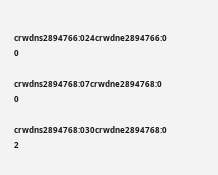crwdns2894766:024crwdne2894766:0 0

crwdns2894768:07crwdne2894768:0 0

crwdns2894768:030crwdne2894768:0 2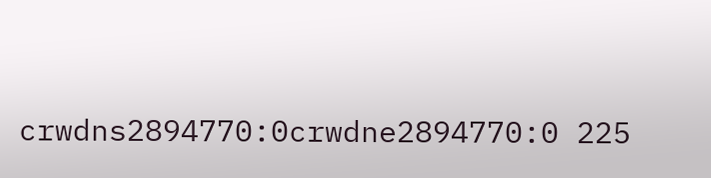crwdns2894770:0crwdne2894770:0 225